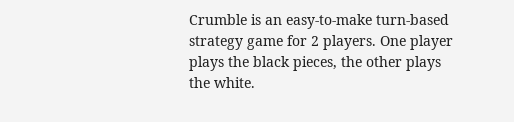Crumble is an easy-to-make turn-based strategy game for 2 players. One player plays the black pieces, the other plays the white.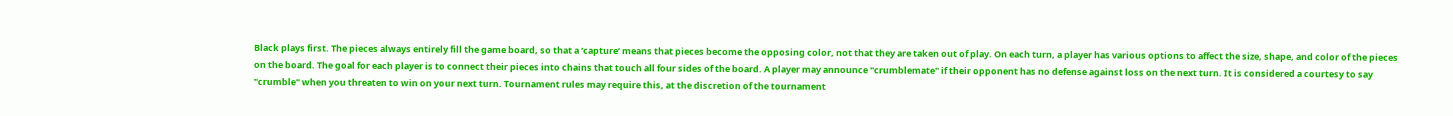Black plays first. The pieces always entirely fill the game board, so that a ‘capture’ means that pieces become the opposing color, not that they are taken out of play. On each turn, a player has various options to affect the size, shape, and color of the pieces on the board. The goal for each player is to connect their pieces into chains that touch all four sides of the board. A player may announce "crumblemate" if their opponent has no defense against loss on the next turn. It is considered a courtesy to say "crumble" when you threaten to win on your next turn. Tournament rules may require this, at the discretion of the tournament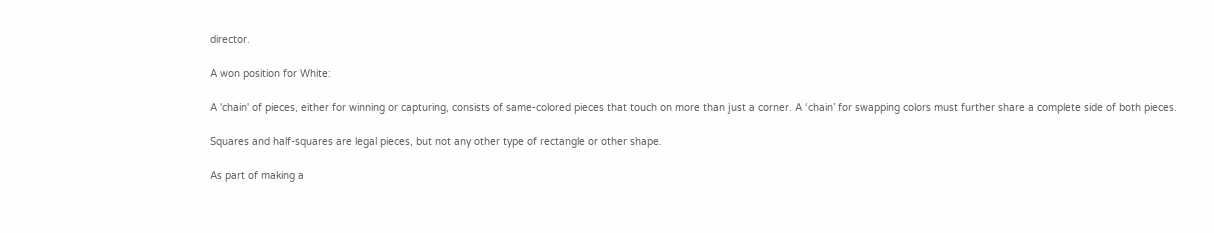director.

A won position for White:

A 'chain' of pieces, either for winning or capturing, consists of same-colored pieces that touch on more than just a corner. A ‘chain’ for swapping colors must further share a complete side of both pieces.

Squares and half-squares are legal pieces, but not any other type of rectangle or other shape.

As part of making a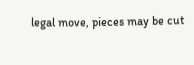legal move, pieces may be cut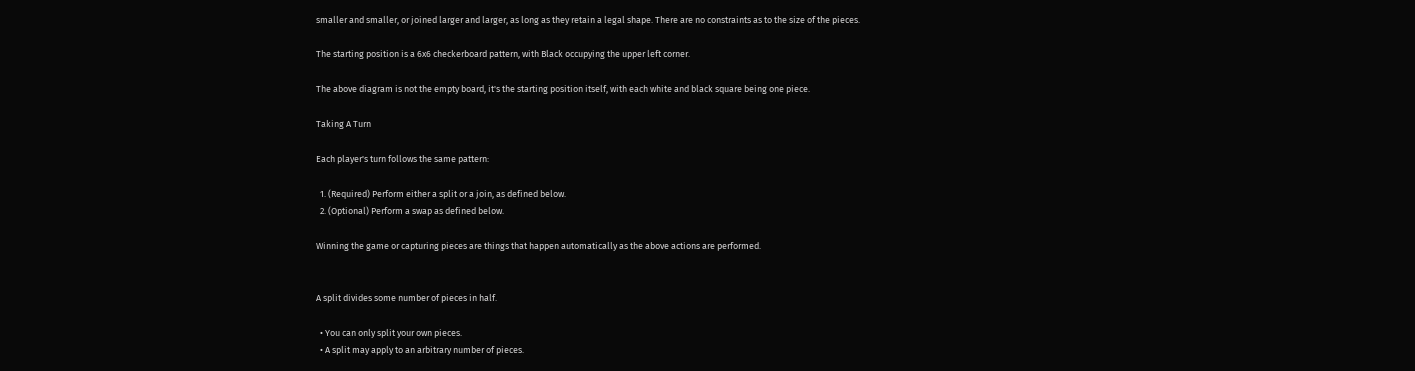smaller and smaller, or joined larger and larger, as long as they retain a legal shape. There are no constraints as to the size of the pieces.

The starting position is a 6x6 checkerboard pattern, with Black occupying the upper left corner.

The above diagram is not the empty board, it's the starting position itself, with each white and black square being one piece.

Taking A Turn

Each player's turn follows the same pattern:

  1. (Required) Perform either a split or a join, as defined below.
  2. (Optional) Perform a swap as defined below.

Winning the game or capturing pieces are things that happen automatically as the above actions are performed.


A split divides some number of pieces in half.

  • You can only split your own pieces.
  • A split may apply to an arbitrary number of pieces.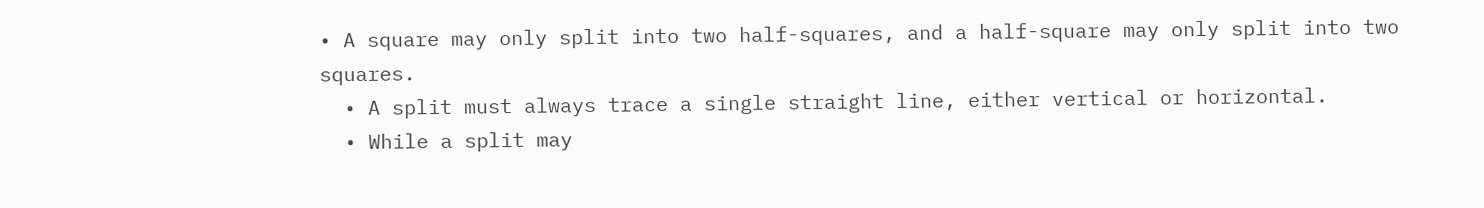• A square may only split into two half-squares, and a half-square may only split into two squares.
  • A split must always trace a single straight line, either vertical or horizontal.
  • While a split may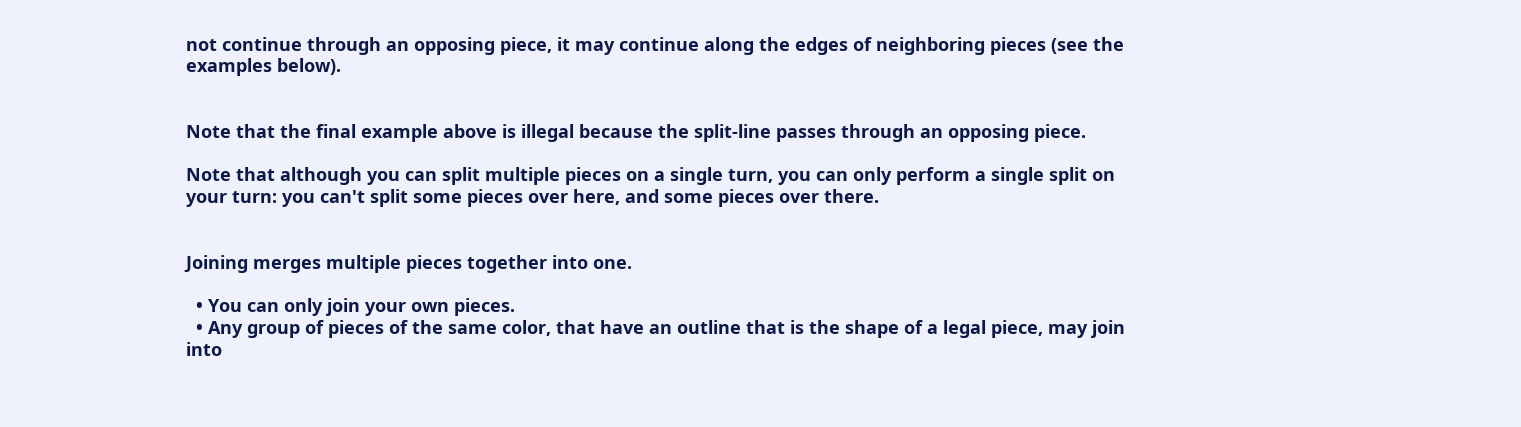not continue through an opposing piece, it may continue along the edges of neighboring pieces (see the examples below).


Note that the final example above is illegal because the split-line passes through an opposing piece.

Note that although you can split multiple pieces on a single turn, you can only perform a single split on your turn: you can't split some pieces over here, and some pieces over there.


Joining merges multiple pieces together into one.

  • You can only join your own pieces.
  • Any group of pieces of the same color, that have an outline that is the shape of a legal piece, may join into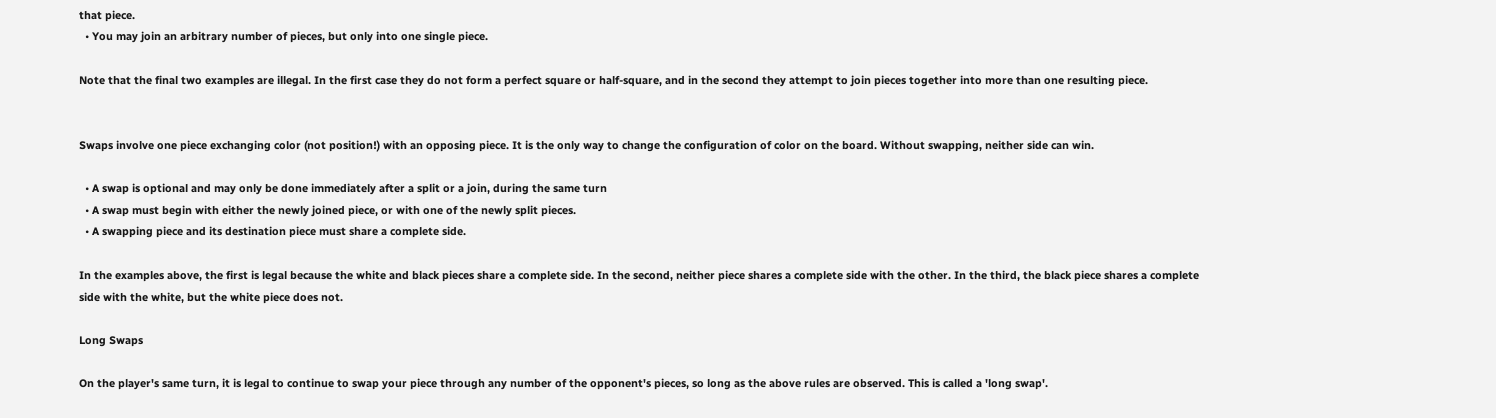that piece.
  • You may join an arbitrary number of pieces, but only into one single piece.

Note that the final two examples are illegal. In the first case they do not form a perfect square or half-square, and in the second they attempt to join pieces together into more than one resulting piece.


Swaps involve one piece exchanging color (not position!) with an opposing piece. It is the only way to change the configuration of color on the board. Without swapping, neither side can win.

  • A swap is optional and may only be done immediately after a split or a join, during the same turn
  • A swap must begin with either the newly joined piece, or with one of the newly split pieces.
  • A swapping piece and its destination piece must share a complete side.

In the examples above, the first is legal because the white and black pieces share a complete side. In the second, neither piece shares a complete side with the other. In the third, the black piece shares a complete side with the white, but the white piece does not.

Long Swaps

On the player's same turn, it is legal to continue to swap your piece through any number of the opponent's pieces, so long as the above rules are observed. This is called a 'long swap'.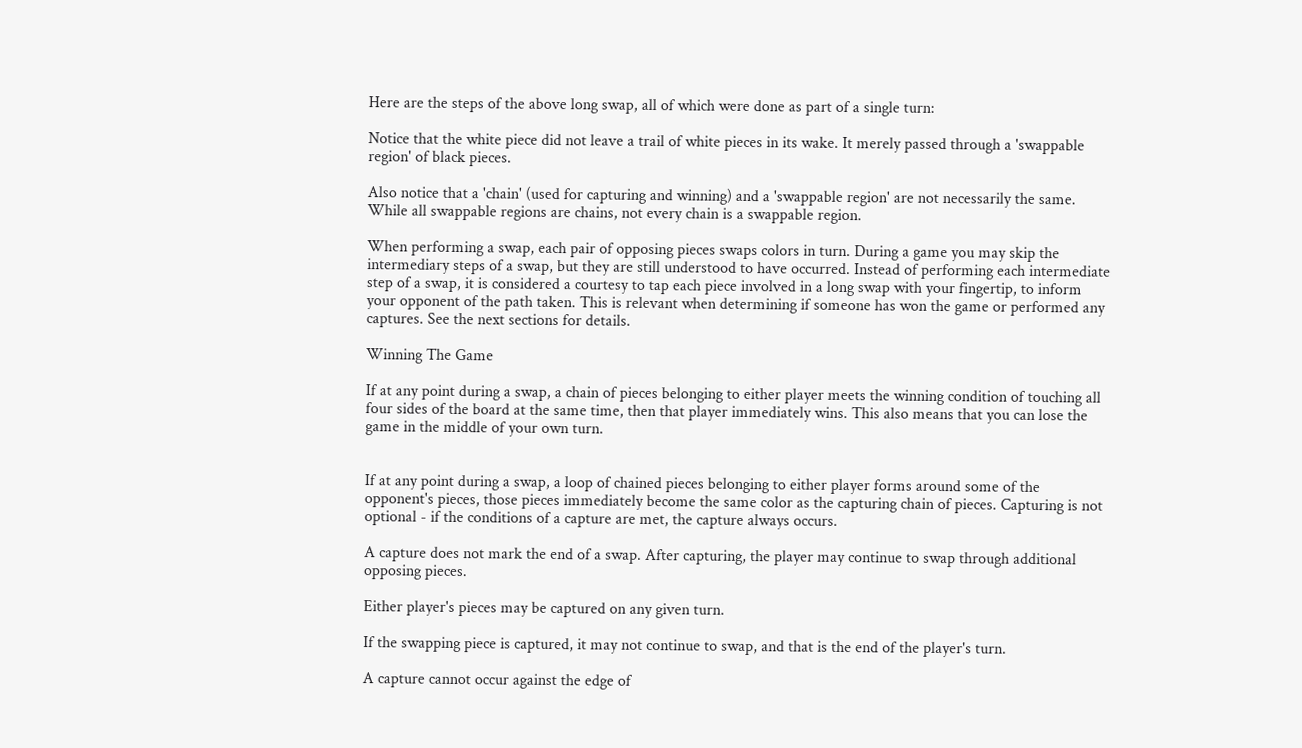Here are the steps of the above long swap, all of which were done as part of a single turn:

Notice that the white piece did not leave a trail of white pieces in its wake. It merely passed through a 'swappable region' of black pieces.

Also notice that a 'chain' (used for capturing and winning) and a 'swappable region' are not necessarily the same. While all swappable regions are chains, not every chain is a swappable region.

When performing a swap, each pair of opposing pieces swaps colors in turn. During a game you may skip the intermediary steps of a swap, but they are still understood to have occurred. Instead of performing each intermediate step of a swap, it is considered a courtesy to tap each piece involved in a long swap with your fingertip, to inform your opponent of the path taken. This is relevant when determining if someone has won the game or performed any captures. See the next sections for details.

Winning The Game

If at any point during a swap, a chain of pieces belonging to either player meets the winning condition of touching all four sides of the board at the same time, then that player immediately wins. This also means that you can lose the game in the middle of your own turn.


If at any point during a swap, a loop of chained pieces belonging to either player forms around some of the opponent's pieces, those pieces immediately become the same color as the capturing chain of pieces. Capturing is not optional - if the conditions of a capture are met, the capture always occurs.

A capture does not mark the end of a swap. After capturing, the player may continue to swap through additional opposing pieces.

Either player's pieces may be captured on any given turn.

If the swapping piece is captured, it may not continue to swap, and that is the end of the player's turn.

A capture cannot occur against the edge of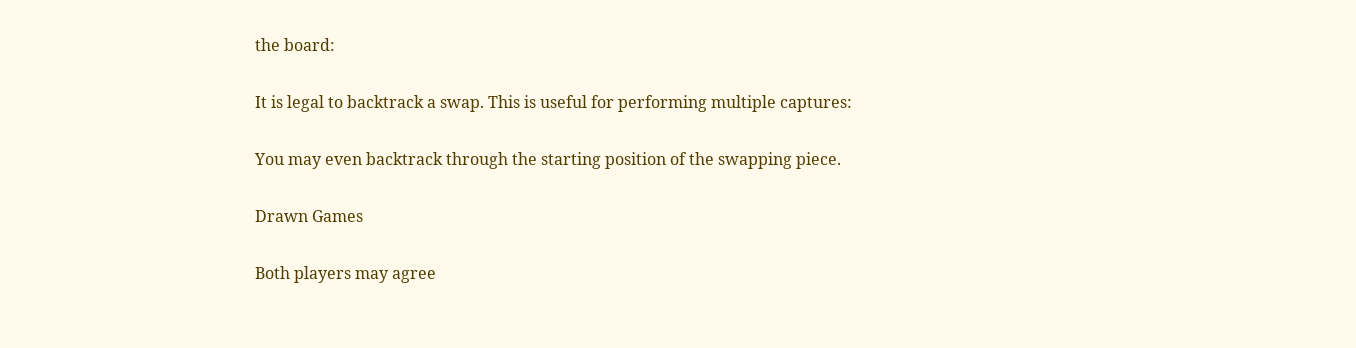the board:

It is legal to backtrack a swap. This is useful for performing multiple captures:

You may even backtrack through the starting position of the swapping piece.

Drawn Games

Both players may agree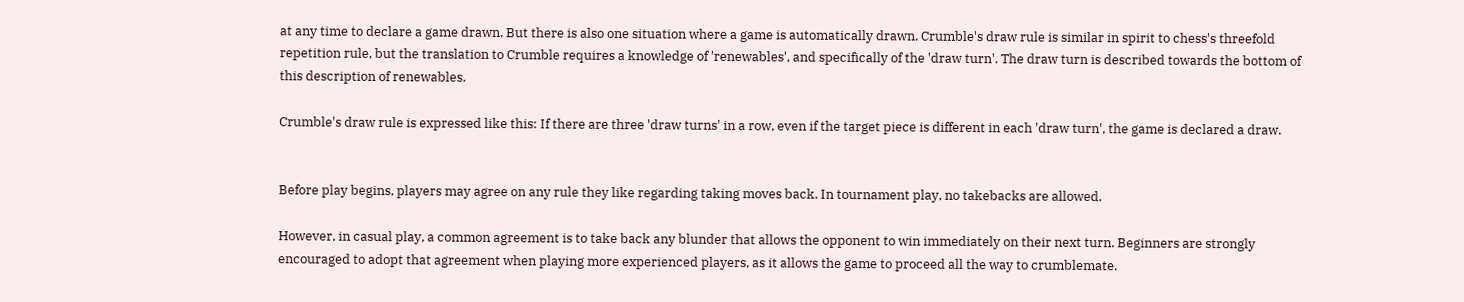at any time to declare a game drawn. But there is also one situation where a game is automatically drawn. Crumble's draw rule is similar in spirit to chess's threefold repetition rule, but the translation to Crumble requires a knowledge of 'renewables', and specifically of the 'draw turn'. The draw turn is described towards the bottom of this description of renewables.

Crumble's draw rule is expressed like this: If there are three 'draw turns' in a row, even if the target piece is different in each 'draw turn', the game is declared a draw.


Before play begins, players may agree on any rule they like regarding taking moves back. In tournament play, no takebacks are allowed.

However, in casual play, a common agreement is to take back any blunder that allows the opponent to win immediately on their next turn. Beginners are strongly encouraged to adopt that agreement when playing more experienced players, as it allows the game to proceed all the way to crumblemate.